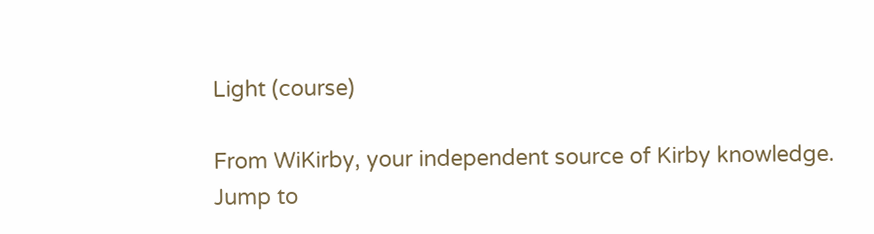Light (course)

From WiKirby, your independent source of Kirby knowledge.
Jump to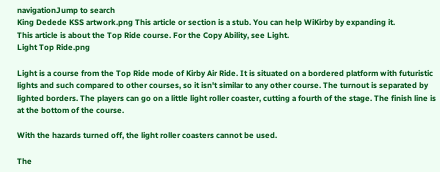navigationJump to search
King Dedede KSS artwork.png This article or section is a stub. You can help WiKirby by expanding it.
This article is about the Top Ride course. For the Copy Ability, see Light.
Light Top Ride.png

Light is a course from the Top Ride mode of Kirby Air Ride. It is situated on a bordered platform with futuristic lights and such compared to other courses, so it isn't similar to any other course. The turnout is separated by lighted borders. The players can go on a little light roller coaster, cutting a fourth of the stage. The finish line is at the bottom of the course.

With the hazards turned off, the light roller coasters cannot be used.

The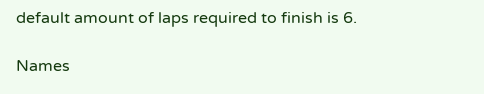default amount of laps required to finish is 6.

Names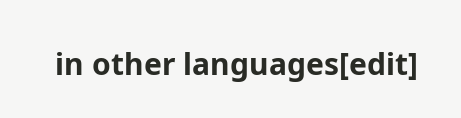in other languages[edit]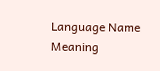Language Name Meaning